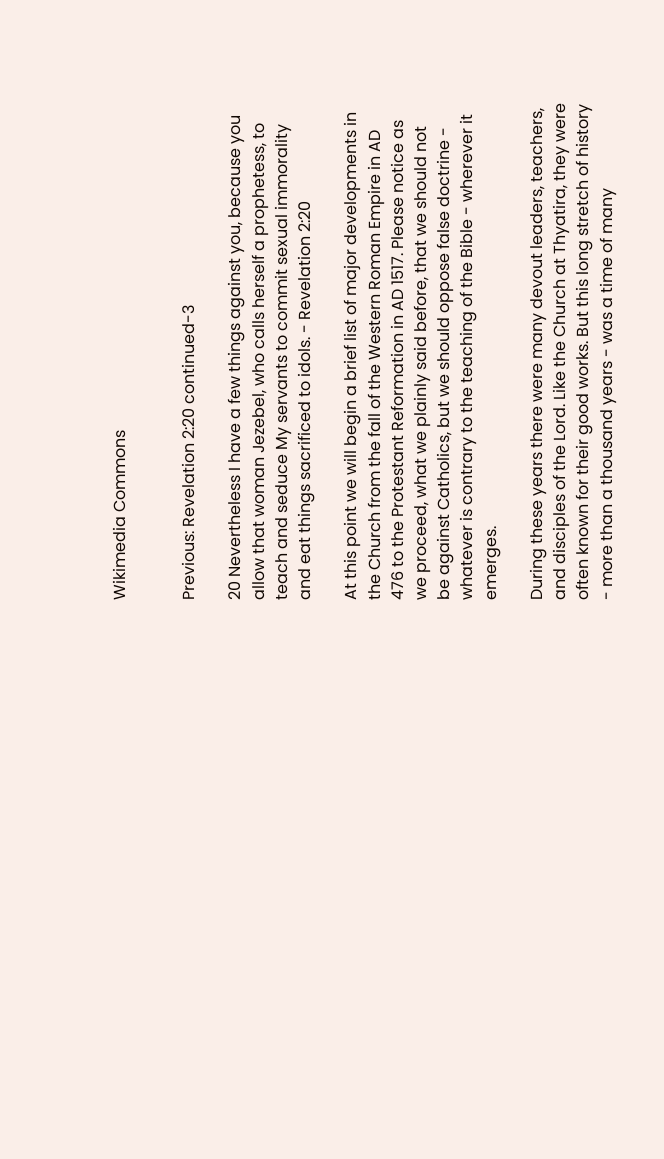Wikimedia Commons


Previous: Revelation 2:20 continued-3

20 Nevertheless I have a few things against you, because you allow that woman Jezebel, who calls herself a prophetess, to teach and seduce My servants to commit sexual immorality and eat things sacrificed to idols. - Revelation 2:20

At this point we will begin a brief list of major developments in the Church from the fall of the Western Roman Empire in AD 476 to the Protestant Reformation in AD 1517. Please notice as we proceed, what we plainly said before, that we should not be against Catholics, but we should oppose false doctrine - whatever is contrary to the teaching of the Bible - wherever it emerges.

During these years there were many devout leaders, teachers, and disciples of the Lord. Like the Church at Thyatira, they were often known for their good works. But this long stretch of history - more than a thousand years - was a time of many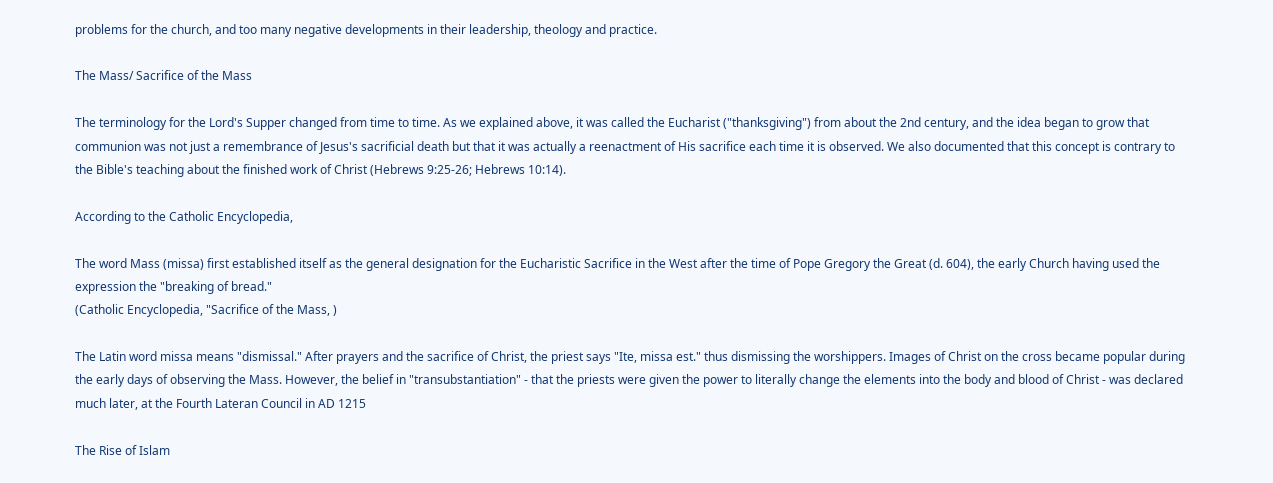problems for the church, and too many negative developments in their leadership, theology and practice.

The Mass/ Sacrifice of the Mass

The terminology for the Lord's Supper changed from time to time. As we explained above, it was called the Eucharist ("thanksgiving") from about the 2nd century, and the idea began to grow that communion was not just a remembrance of Jesus's sacrificial death but that it was actually a reenactment of His sacrifice each time it is observed. We also documented that this concept is contrary to the Bible's teaching about the finished work of Christ (Hebrews 9:25-26; Hebrews 10:14).

According to the Catholic Encyclopedia,

The word Mass (missa) first established itself as the general designation for the Eucharistic Sacrifice in the West after the time of Pope Gregory the Great (d. 604), the early Church having used the expression the "breaking of bread."
(Catholic Encyclopedia, "Sacrifice of the Mass, )

The Latin word missa means "dismissal." After prayers and the sacrifice of Christ, the priest says "Ite, missa est." thus dismissing the worshippers. Images of Christ on the cross became popular during the early days of observing the Mass. However, the belief in "transubstantiation" - that the priests were given the power to literally change the elements into the body and blood of Christ - was declared much later, at the Fourth Lateran Council in AD 1215

The Rise of Islam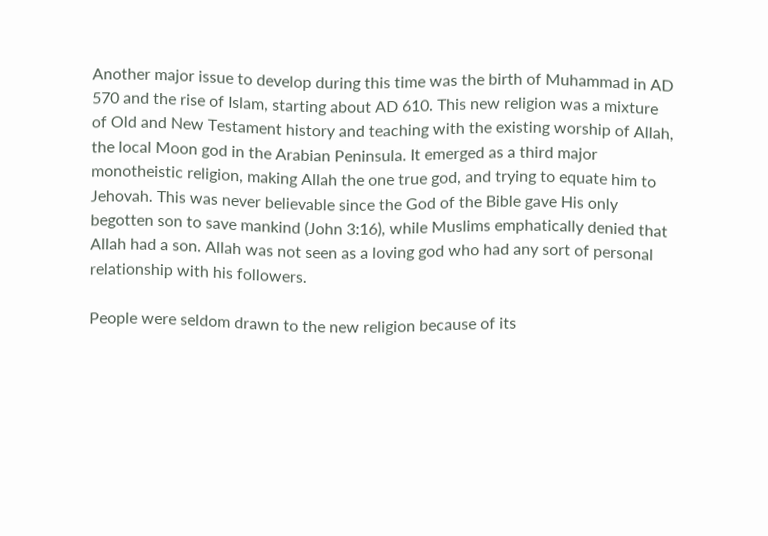Another major issue to develop during this time was the birth of Muhammad in AD 570 and the rise of Islam, starting about AD 610. This new religion was a mixture of Old and New Testament history and teaching with the existing worship of Allah, the local Moon god in the Arabian Peninsula. It emerged as a third major monotheistic religion, making Allah the one true god, and trying to equate him to Jehovah. This was never believable since the God of the Bible gave His only begotten son to save mankind (John 3:16), while Muslims emphatically denied that Allah had a son. Allah was not seen as a loving god who had any sort of personal relationship with his followers.

People were seldom drawn to the new religion because of its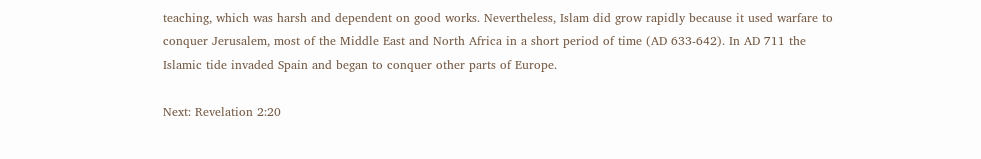teaching, which was harsh and dependent on good works. Nevertheless, Islam did grow rapidly because it used warfare to conquer Jerusalem, most of the Middle East and North Africa in a short period of time (AD 633-642). In AD 711 the Islamic tide invaded Spain and began to conquer other parts of Europe.

Next: Revelation 2:20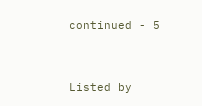continued - 5


Listed by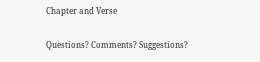Chapter and Verse

Questions? Comments? Suggestions?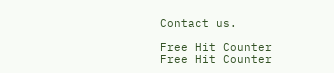Contact us.

Free Hit Counter
Free Hit Counter